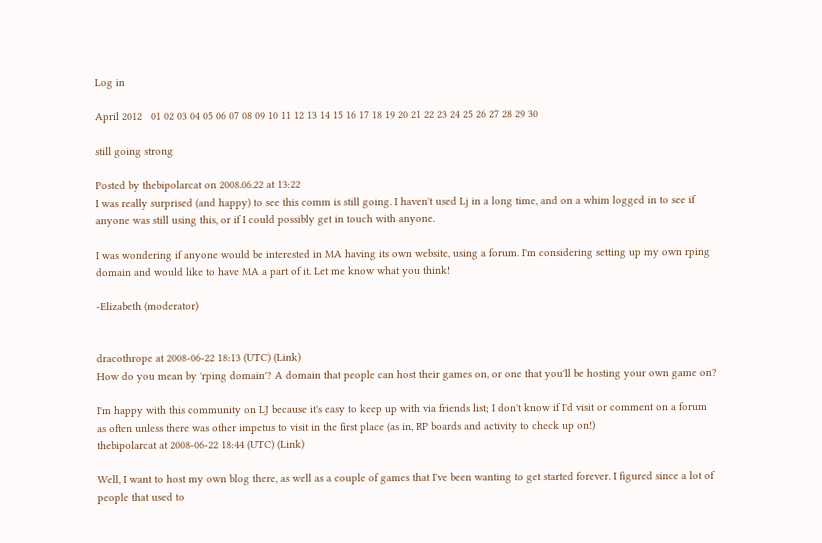Log in

April 2012   01 02 03 04 05 06 07 08 09 10 11 12 13 14 15 16 17 18 19 20 21 22 23 24 25 26 27 28 29 30

still going strong

Posted by thebipolarcat on 2008.06.22 at 13:22
I was really surprised (and happy) to see this comm is still going. I haven't used Lj in a long time, and on a whim logged in to see if anyone was still using this, or if I could possibly get in touch with anyone.

I was wondering if anyone would be interested in MA having its own website, using a forum. I'm considering setting up my own rping domain and would like to have MA a part of it. Let me know what you think!

-Elizabeth (moderator)


dracothrope at 2008-06-22 18:13 (UTC) (Link)
How do you mean by 'rping domain'? A domain that people can host their games on, or one that you'll be hosting your own game on?

I'm happy with this community on LJ because it's easy to keep up with via friends list; I don't know if I'd visit or comment on a forum as often unless there was other impetus to visit in the first place (as in, RP boards and activity to check up on!)
thebipolarcat at 2008-06-22 18:44 (UTC) (Link)

Well, I want to host my own blog there, as well as a couple of games that I've been wanting to get started forever. I figured since a lot of people that used to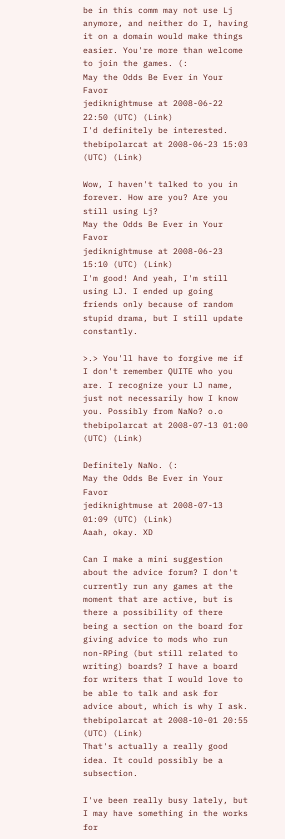be in this comm may not use Lj anymore, and neither do I, having it on a domain would make things easier. You're more than welcome to join the games. (:
May the Odds Be Ever in Your Favor
jediknightmuse at 2008-06-22 22:50 (UTC) (Link)
I'd definitely be interested.
thebipolarcat at 2008-06-23 15:03 (UTC) (Link)

Wow, I haven't talked to you in forever. How are you? Are you still using Lj?
May the Odds Be Ever in Your Favor
jediknightmuse at 2008-06-23 15:10 (UTC) (Link)
I'm good! And yeah, I'm still using LJ. I ended up going friends only because of random stupid drama, but I still update constantly.

>.> You'll have to forgive me if I don't remember QUITE who you are. I recognize your LJ name, just not necessarily how I know you. Possibly from NaNo? o.o
thebipolarcat at 2008-07-13 01:00 (UTC) (Link)

Definitely NaNo. (:
May the Odds Be Ever in Your Favor
jediknightmuse at 2008-07-13 01:09 (UTC) (Link)
Aaah, okay. XD

Can I make a mini suggestion about the advice forum? I don't currently run any games at the moment that are active, but is there a possibility of there being a section on the board for giving advice to mods who run non-RPing (but still related to writing) boards? I have a board for writers that I would love to be able to talk and ask for advice about, which is why I ask.
thebipolarcat at 2008-10-01 20:55 (UTC) (Link)
That's actually a really good idea. It could possibly be a subsection.

I've been really busy lately, but I may have something in the works for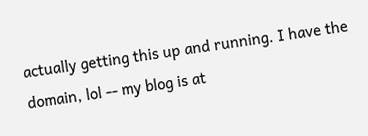actually getting this up and running. I have the domain, lol -- my blog is at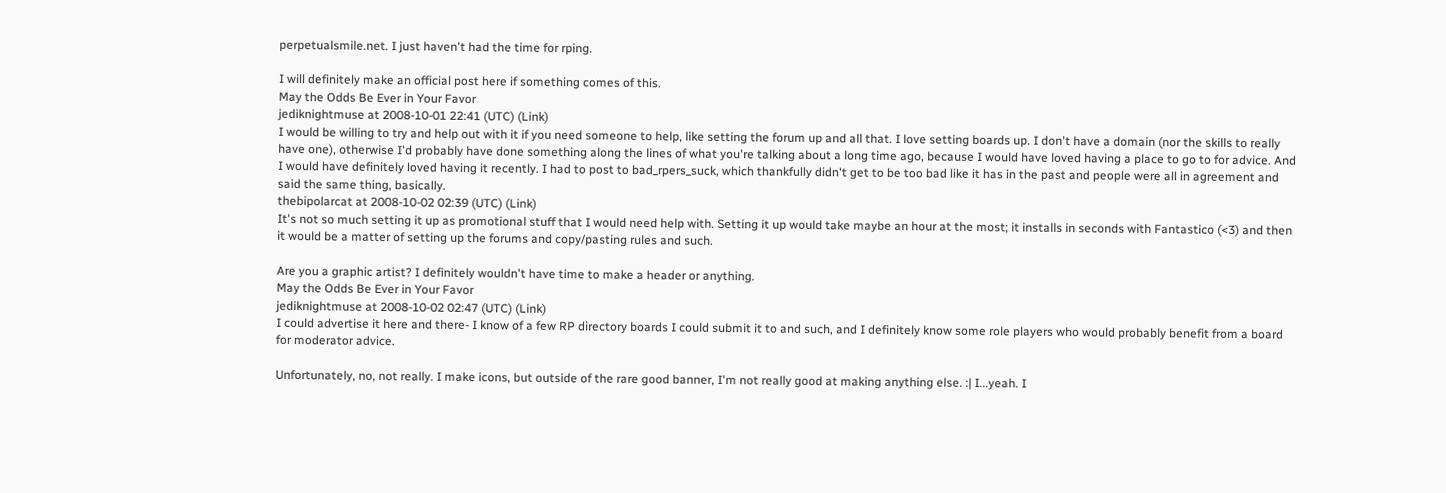perpetualsmile.net. I just haven't had the time for rping.

I will definitely make an official post here if something comes of this.
May the Odds Be Ever in Your Favor
jediknightmuse at 2008-10-01 22:41 (UTC) (Link)
I would be willing to try and help out with it if you need someone to help, like setting the forum up and all that. I love setting boards up. I don't have a domain (nor the skills to really have one), otherwise I'd probably have done something along the lines of what you're talking about a long time ago, because I would have loved having a place to go to for advice. And I would have definitely loved having it recently. I had to post to bad_rpers_suck, which thankfully didn't get to be too bad like it has in the past and people were all in agreement and said the same thing, basically.
thebipolarcat at 2008-10-02 02:39 (UTC) (Link)
It's not so much setting it up as promotional stuff that I would need help with. Setting it up would take maybe an hour at the most; it installs in seconds with Fantastico (<3) and then it would be a matter of setting up the forums and copy/pasting rules and such.

Are you a graphic artist? I definitely wouldn't have time to make a header or anything.
May the Odds Be Ever in Your Favor
jediknightmuse at 2008-10-02 02:47 (UTC) (Link)
I could advertise it here and there- I know of a few RP directory boards I could submit it to and such, and I definitely know some role players who would probably benefit from a board for moderator advice.

Unfortunately, no, not really. I make icons, but outside of the rare good banner, I'm not really good at making anything else. :| I...yeah. I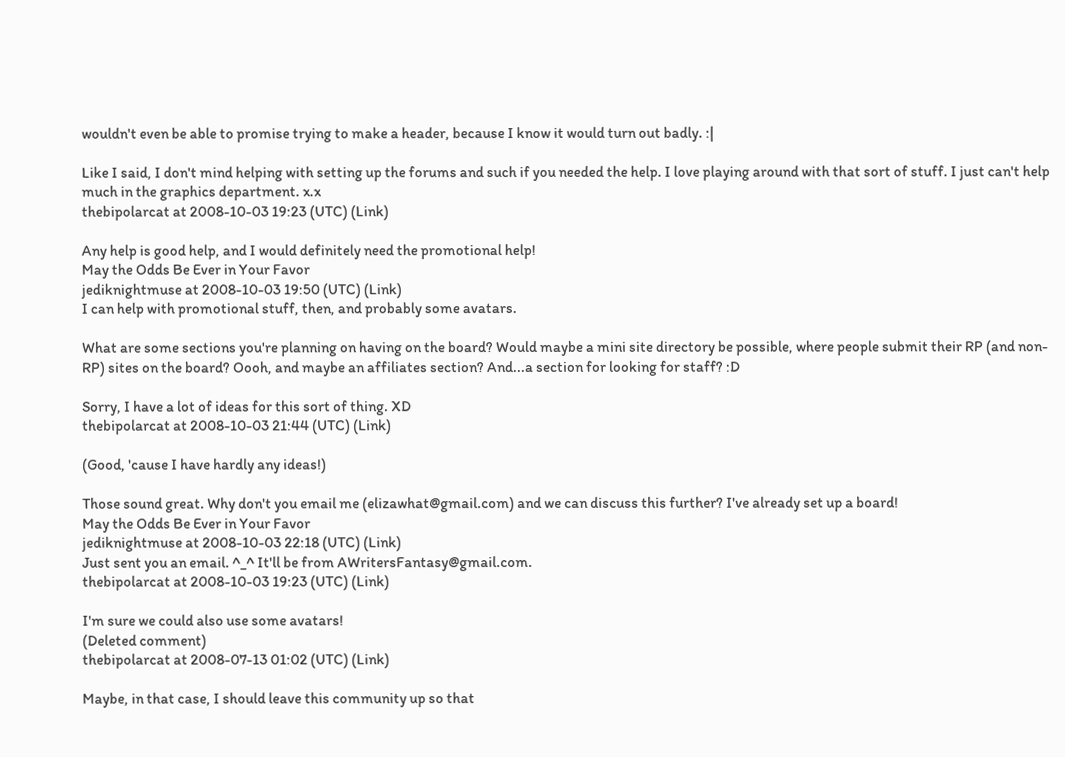wouldn't even be able to promise trying to make a header, because I know it would turn out badly. :|

Like I said, I don't mind helping with setting up the forums and such if you needed the help. I love playing around with that sort of stuff. I just can't help much in the graphics department. x.x
thebipolarcat at 2008-10-03 19:23 (UTC) (Link)

Any help is good help, and I would definitely need the promotional help!
May the Odds Be Ever in Your Favor
jediknightmuse at 2008-10-03 19:50 (UTC) (Link)
I can help with promotional stuff, then, and probably some avatars.

What are some sections you're planning on having on the board? Would maybe a mini site directory be possible, where people submit their RP (and non-RP) sites on the board? Oooh, and maybe an affiliates section? And...a section for looking for staff? :D

Sorry, I have a lot of ideas for this sort of thing. XD
thebipolarcat at 2008-10-03 21:44 (UTC) (Link)

(Good, 'cause I have hardly any ideas!)

Those sound great. Why don't you email me (elizawhat@gmail.com) and we can discuss this further? I've already set up a board!
May the Odds Be Ever in Your Favor
jediknightmuse at 2008-10-03 22:18 (UTC) (Link)
Just sent you an email. ^_^ It'll be from AWritersFantasy@gmail.com.
thebipolarcat at 2008-10-03 19:23 (UTC) (Link)

I'm sure we could also use some avatars!
(Deleted comment)
thebipolarcat at 2008-07-13 01:02 (UTC) (Link)

Maybe, in that case, I should leave this community up so that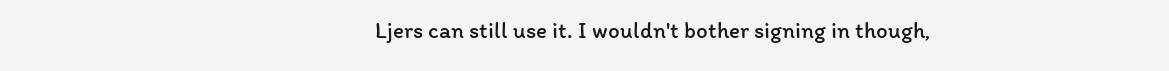Ljers can still use it. I wouldn't bother signing in though,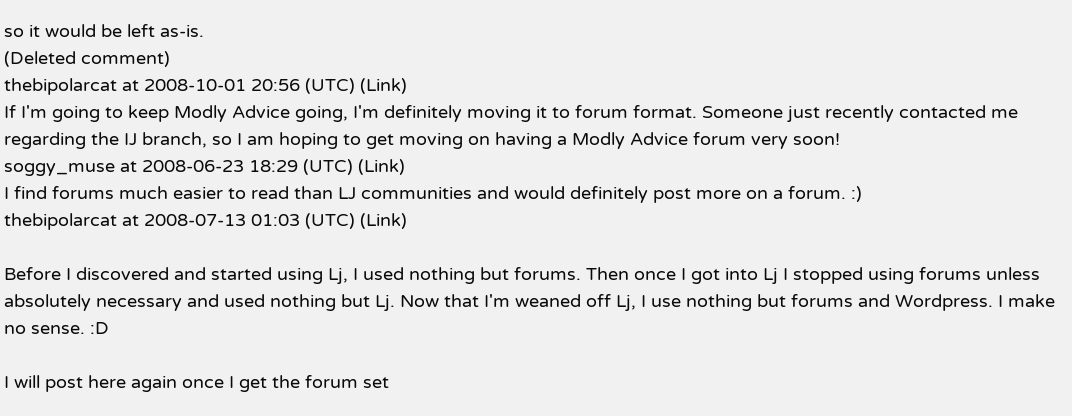so it would be left as-is.
(Deleted comment)
thebipolarcat at 2008-10-01 20:56 (UTC) (Link)
If I'm going to keep Modly Advice going, I'm definitely moving it to forum format. Someone just recently contacted me regarding the IJ branch, so I am hoping to get moving on having a Modly Advice forum very soon!
soggy_muse at 2008-06-23 18:29 (UTC) (Link)
I find forums much easier to read than LJ communities and would definitely post more on a forum. :)
thebipolarcat at 2008-07-13 01:03 (UTC) (Link)

Before I discovered and started using Lj, I used nothing but forums. Then once I got into Lj I stopped using forums unless absolutely necessary and used nothing but Lj. Now that I'm weaned off Lj, I use nothing but forums and Wordpress. I make no sense. :D

I will post here again once I get the forum set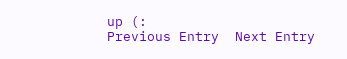up (:
Previous Entry  Next Entry